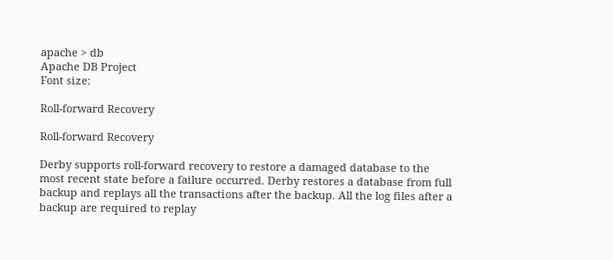apache > db
Apache DB Project
Font size:

Roll-forward Recovery

Roll-forward Recovery

Derby supports roll-forward recovery to restore a damaged database to the most recent state before a failure occurred. Derby restores a database from full backup and replays all the transactions after the backup. All the log files after a backup are required to replay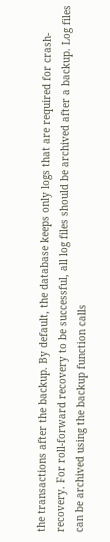the transactions after the backup. By default, the database keeps only logs that are required for crash-recovery. For roll-forward recovery to be successful, all log files should be archived after a backup. Log files can be archived using the backup function calls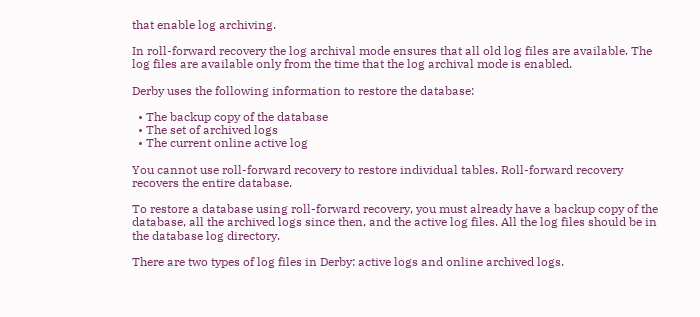that enable log archiving.

In roll-forward recovery the log archival mode ensures that all old log files are available. The log files are available only from the time that the log archival mode is enabled.

Derby uses the following information to restore the database:

  • The backup copy of the database
  • The set of archived logs
  • The current online active log

You cannot use roll-forward recovery to restore individual tables. Roll-forward recovery recovers the entire database.

To restore a database using roll-forward recovery, you must already have a backup copy of the database, all the archived logs since then, and the active log files. All the log files should be in the database log directory.

There are two types of log files in Derby: active logs and online archived logs.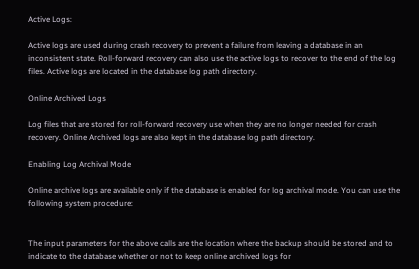Active Logs:

Active logs are used during crash recovery to prevent a failure from leaving a database in an inconsistent state. Roll-forward recovery can also use the active logs to recover to the end of the log files. Active logs are located in the database log path directory.

Online Archived Logs

Log files that are stored for roll-forward recovery use when they are no longer needed for crash recovery. Online Archived logs are also kept in the database log path directory.

Enabling Log Archival Mode

Online archive logs are available only if the database is enabled for log archival mode. You can use the following system procedure:


The input parameters for the above calls are the location where the backup should be stored and to indicate to the database whether or not to keep online archived logs for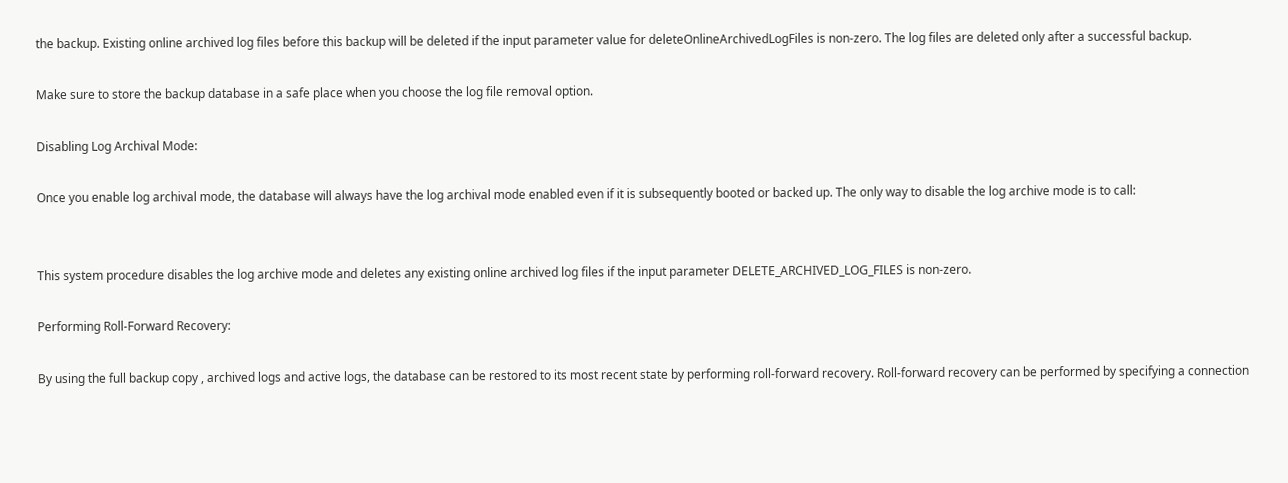the backup. Existing online archived log files before this backup will be deleted if the input parameter value for deleteOnlineArchivedLogFiles is non-zero. The log files are deleted only after a successful backup.

Make sure to store the backup database in a safe place when you choose the log file removal option.

Disabling Log Archival Mode:

Once you enable log archival mode, the database will always have the log archival mode enabled even if it is subsequently booted or backed up. The only way to disable the log archive mode is to call:


This system procedure disables the log archive mode and deletes any existing online archived log files if the input parameter DELETE_ARCHIVED_LOG_FILES is non-zero.

Performing Roll-Forward Recovery:

By using the full backup copy , archived logs and active logs, the database can be restored to its most recent state by performing roll-forward recovery. Roll-forward recovery can be performed by specifying a connection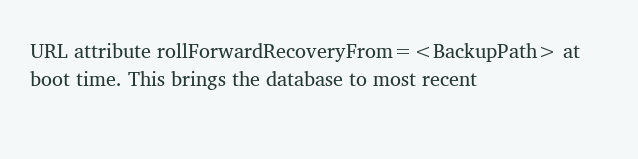URL attribute rollForwardRecoveryFrom=<BackupPath> at boot time. This brings the database to most recent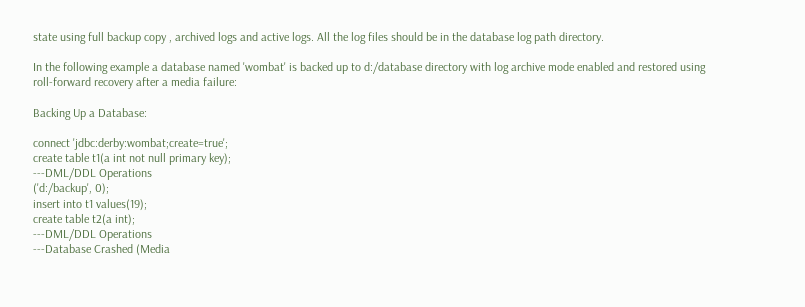state using full backup copy , archived logs and active logs. All the log files should be in the database log path directory.

In the following example a database named 'wombat' is backed up to d:/database directory with log archive mode enabled and restored using roll-forward recovery after a media failure:

Backing Up a Database:

connect 'jdbc:derby:wombat;create=true';
create table t1(a int not null primary key);
---DML/DDL Operations
('d:/backup', 0);
insert into t1 values(19);
create table t2(a int);
---DML/DDL Operations
---Database Crashed (Media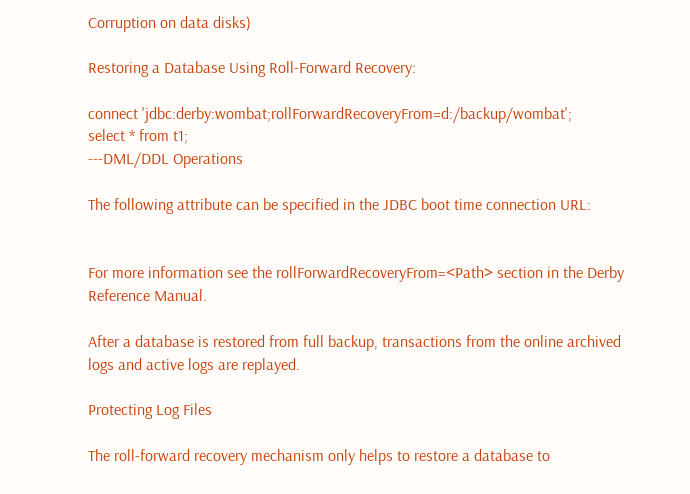Corruption on data disks)

Restoring a Database Using Roll-Forward Recovery:

connect 'jdbc:derby:wombat;rollForwardRecoveryFrom=d:/backup/wombat';
select * from t1;
---DML/DDL Operations

The following attribute can be specified in the JDBC boot time connection URL:


For more information see the rollForwardRecoveryFrom=<Path> section in the Derby Reference Manual.

After a database is restored from full backup, transactions from the online archived logs and active logs are replayed.

Protecting Log Files

The roll-forward recovery mechanism only helps to restore a database to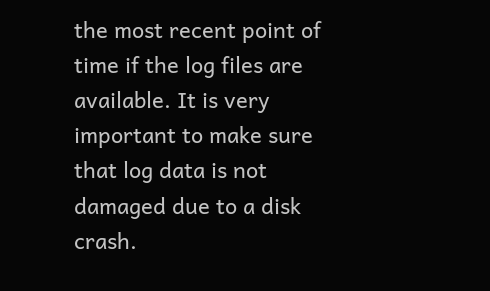the most recent point of time if the log files are available. It is very important to make sure that log data is not damaged due to a disk crash.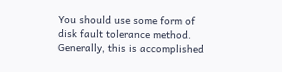You should use some form of disk fault tolerance method. Generally, this is accomplished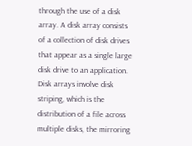through the use of a disk array. A disk array consists of a collection of disk drives that appear as a single large disk drive to an application. Disk arrays involve disk striping, which is the distribution of a file across multiple disks, the mirroring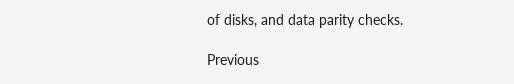of disks, and data parity checks.

Previous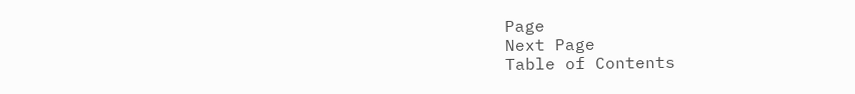Page
Next Page
Table of Contents